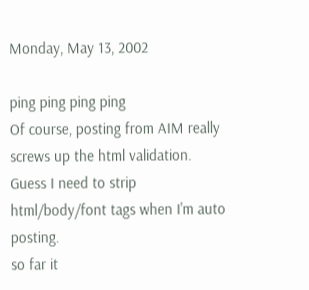Monday, May 13, 2002

ping ping ping ping
Of course, posting from AIM really screws up the html validation. Guess I need to strip html/body/font tags when I'm auto posting.
so far it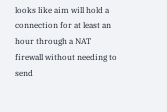looks like aim will hold a connection for at least an hour through a NAT firewall without needing to send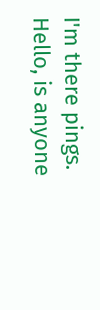I'm there pings.
Hello, is anyone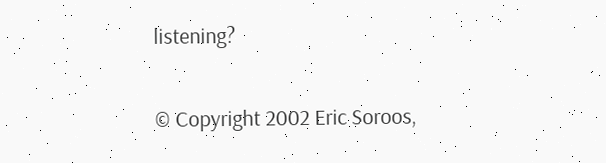listening?

© Copyright 2002 Eric Soroos,